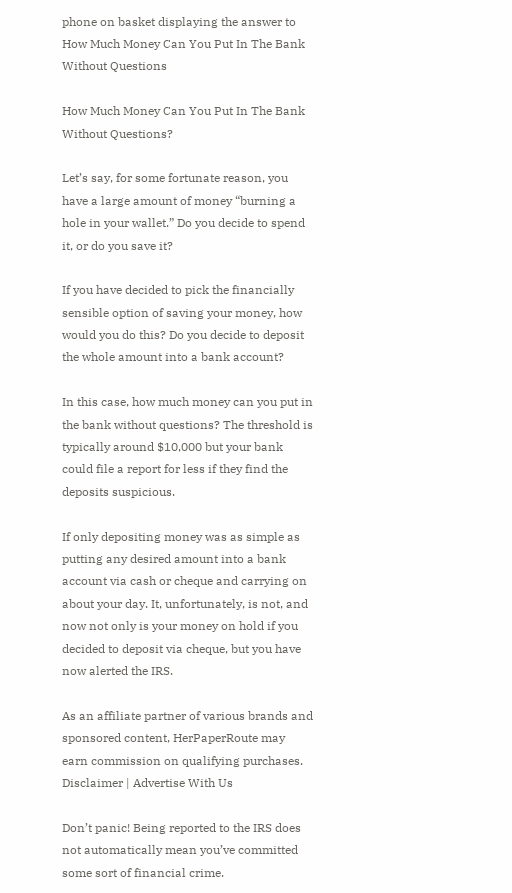phone on basket displaying the answer to How Much Money Can You Put In The Bank Without Questions

How Much Money Can You Put In The Bank Without Questions?

Let’s say, for some fortunate reason, you have a large amount of money “burning a hole in your wallet.” Do you decide to spend it, or do you save it?

If you have decided to pick the financially sensible option of saving your money, how would you do this? Do you decide to deposit the whole amount into a bank account?

In this case, how much money can you put in the bank without questions? The threshold is typically around $10,000 but your bank could file a report for less if they find the deposits suspicious.

If only depositing money was as simple as putting any desired amount into a bank account via cash or cheque and carrying on about your day. It, unfortunately, is not, and now not only is your money on hold if you decided to deposit via cheque, but you have now alerted the IRS.

As an affiliate partner of various brands and sponsored content, HerPaperRoute may earn commission on qualifying purchases. Disclaimer | Advertise With Us

Don’t panic! Being reported to the IRS does not automatically mean you’ve committed some sort of financial crime.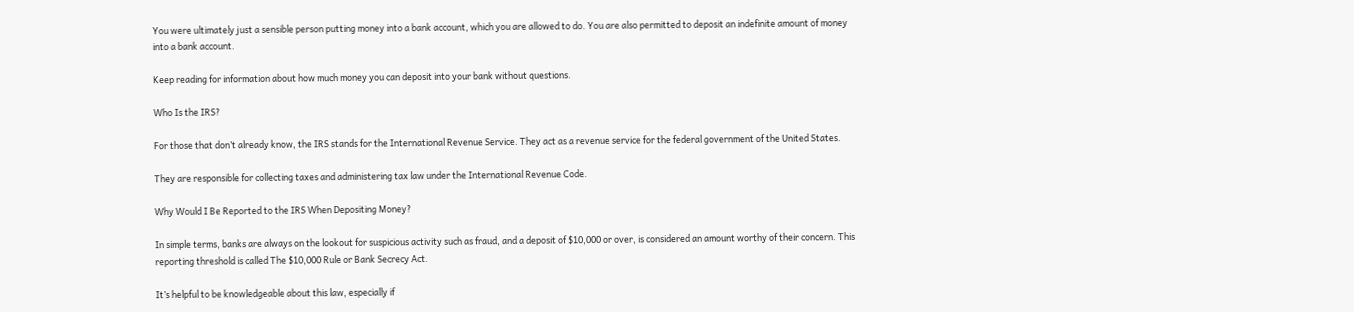You were ultimately just a sensible person putting money into a bank account, which you are allowed to do. You are also permitted to deposit an indefinite amount of money into a bank account.

Keep reading for information about how much money you can deposit into your bank without questions.

Who Is the IRS?

For those that don’t already know, the IRS stands for the International Revenue Service. They act as a revenue service for the federal government of the United States.

They are responsible for collecting taxes and administering tax law under the International Revenue Code.

Why Would I Be Reported to the IRS When Depositing Money?

In simple terms, banks are always on the lookout for suspicious activity such as fraud, and a deposit of $10,000 or over, is considered an amount worthy of their concern. This reporting threshold is called The $10,000 Rule or Bank Secrecy Act.

It’s helpful to be knowledgeable about this law, especially if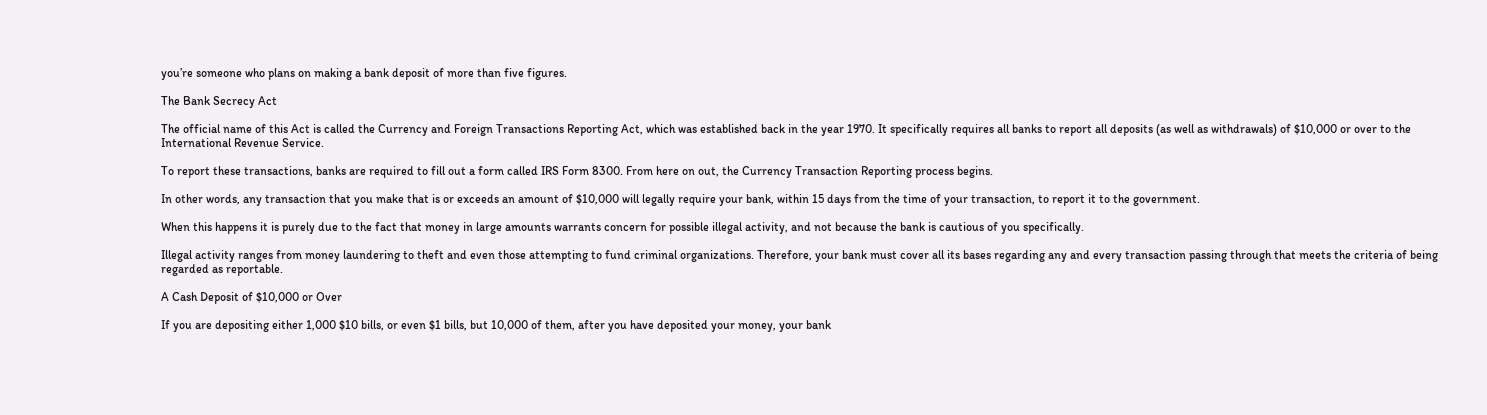you’re someone who plans on making a bank deposit of more than five figures.

The Bank Secrecy Act

The official name of this Act is called the Currency and Foreign Transactions Reporting Act, which was established back in the year 1970. It specifically requires all banks to report all deposits (as well as withdrawals) of $10,000 or over to the International Revenue Service.

To report these transactions, banks are required to fill out a form called IRS Form 8300. From here on out, the Currency Transaction Reporting process begins.

In other words, any transaction that you make that is or exceeds an amount of $10,000 will legally require your bank, within 15 days from the time of your transaction, to report it to the government.

When this happens it is purely due to the fact that money in large amounts warrants concern for possible illegal activity, and not because the bank is cautious of you specifically.

Illegal activity ranges from money laundering to theft and even those attempting to fund criminal organizations. Therefore, your bank must cover all its bases regarding any and every transaction passing through that meets the criteria of being regarded as reportable.

A Cash Deposit of $10,000 or Over

If you are depositing either 1,000 $10 bills, or even $1 bills, but 10,000 of them, after you have deposited your money, your bank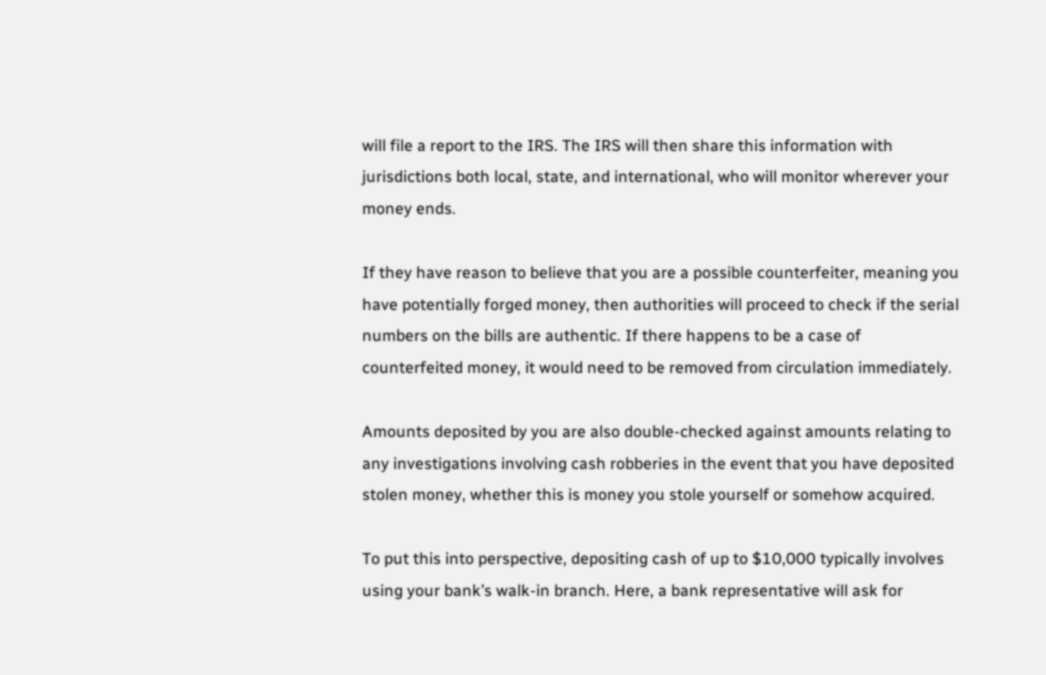will file a report to the IRS. The IRS will then share this information with jurisdictions both local, state, and international, who will monitor wherever your money ends.

If they have reason to believe that you are a possible counterfeiter, meaning you have potentially forged money, then authorities will proceed to check if the serial numbers on the bills are authentic. If there happens to be a case of counterfeited money, it would need to be removed from circulation immediately.

Amounts deposited by you are also double-checked against amounts relating to any investigations involving cash robberies in the event that you have deposited stolen money, whether this is money you stole yourself or somehow acquired.

To put this into perspective, depositing cash of up to $10,000 typically involves using your bank’s walk-in branch. Here, a bank representative will ask for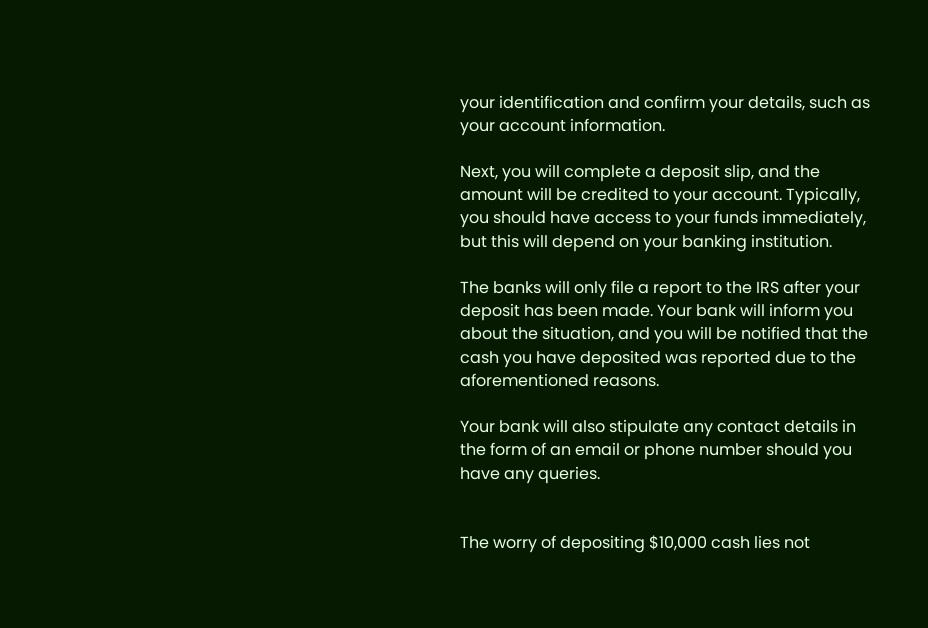your identification and confirm your details, such as your account information.

Next, you will complete a deposit slip, and the amount will be credited to your account. Typically, you should have access to your funds immediately, but this will depend on your banking institution.

The banks will only file a report to the IRS after your deposit has been made. Your bank will inform you about the situation, and you will be notified that the cash you have deposited was reported due to the aforementioned reasons.

Your bank will also stipulate any contact details in the form of an email or phone number should you have any queries.


The worry of depositing $10,000 cash lies not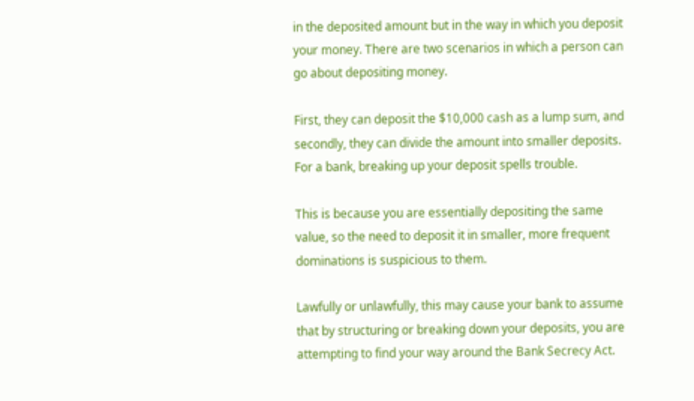in the deposited amount but in the way in which you deposit your money. There are two scenarios in which a person can go about depositing money.

First, they can deposit the $10,000 cash as a lump sum, and secondly, they can divide the amount into smaller deposits. For a bank, breaking up your deposit spells trouble.

This is because you are essentially depositing the same value, so the need to deposit it in smaller, more frequent dominations is suspicious to them.

Lawfully or unlawfully, this may cause your bank to assume that by structuring or breaking down your deposits, you are attempting to find your way around the Bank Secrecy Act.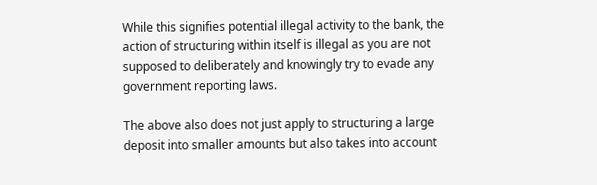While this signifies potential illegal activity to the bank, the action of structuring within itself is illegal as you are not supposed to deliberately and knowingly try to evade any government reporting laws.

The above also does not just apply to structuring a large deposit into smaller amounts but also takes into account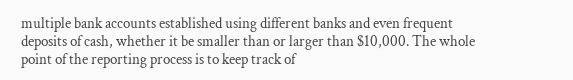multiple bank accounts established using different banks and even frequent deposits of cash, whether it be smaller than or larger than $10,000. The whole point of the reporting process is to keep track of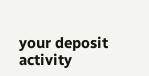your deposit activity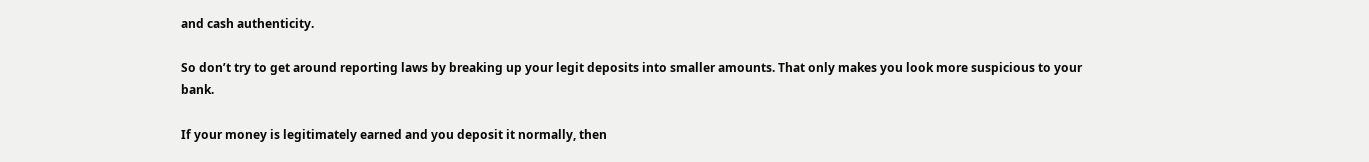and cash authenticity.

So don’t try to get around reporting laws by breaking up your legit deposits into smaller amounts. That only makes you look more suspicious to your bank.

If your money is legitimately earned and you deposit it normally, then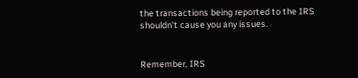the transactions being reported to the IRS shouldn’t cause you any issues.


Remember, IRS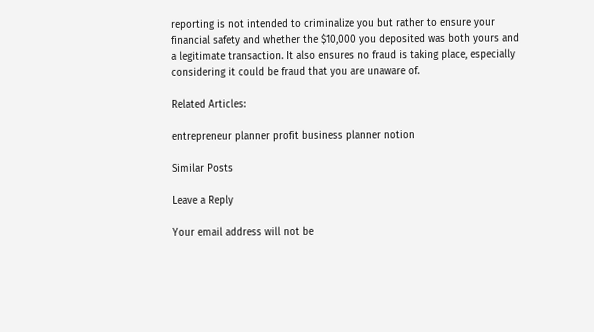reporting is not intended to criminalize you but rather to ensure your financial safety and whether the $10,000 you deposited was both yours and a legitimate transaction. It also ensures no fraud is taking place, especially considering it could be fraud that you are unaware of.

Related Articles:

entrepreneur planner profit business planner notion

Similar Posts

Leave a Reply

Your email address will not be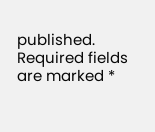published. Required fields are marked *